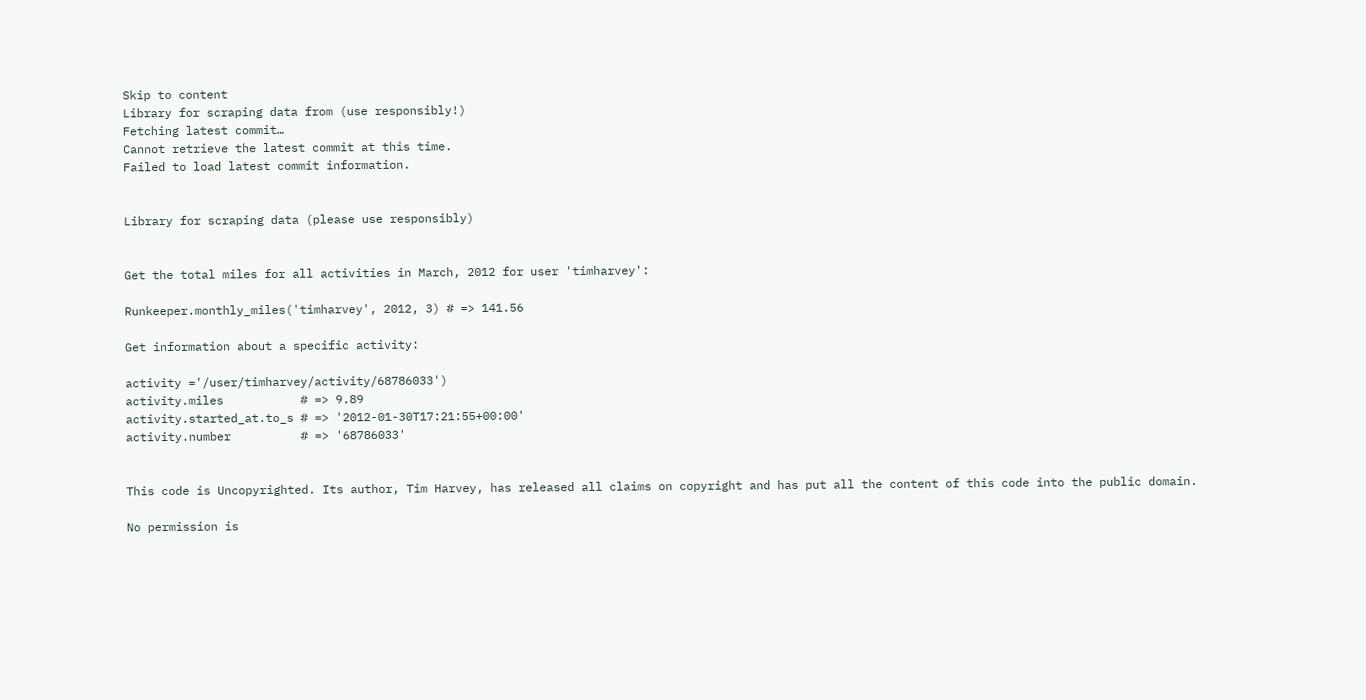Skip to content
Library for scraping data from (use responsibly!)
Fetching latest commit…
Cannot retrieve the latest commit at this time.
Failed to load latest commit information.


Library for scraping data (please use responsibly)


Get the total miles for all activities in March, 2012 for user 'timharvey':

Runkeeper.monthly_miles('timharvey', 2012, 3) # => 141.56

Get information about a specific activity:

activity ='/user/timharvey/activity/68786033')
activity.miles           # => 9.89
activity.started_at.to_s # => '2012-01-30T17:21:55+00:00'
activity.number          # => '68786033'


This code is Uncopyrighted. Its author, Tim Harvey, has released all claims on copyright and has put all the content of this code into the public domain.

No permission is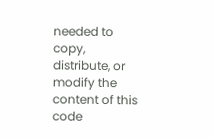needed to copy, distribute, or modify the content of this code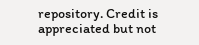repository. Credit is appreciated but not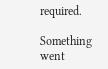required.

Something went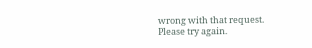wrong with that request. Please try again.